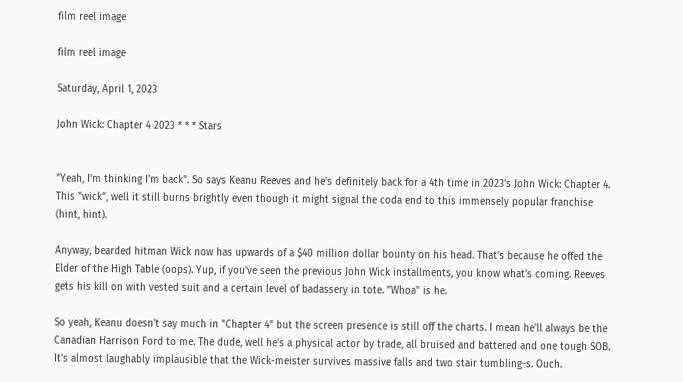film reel image

film reel image

Saturday, April 1, 2023

John Wick: Chapter 4 2023 * * * Stars


"Yeah, I'm thinking I'm back". So says Keanu Reeves and he's definitely back for a 4th time in 2023's John Wick: Chapter 4. This "wick", well it still burns brightly even though it might signal the coda end to this immensely popular franchise (hint, hint).

Anyway, bearded hitman Wick now has upwards of a $40 million dollar bounty on his head. That's because he offed the Elder of the High Table (oops). Yup, if you've seen the previous John Wick installments, you know what's coming. Reeves gets his kill on with vested suit and a certain level of badassery in tote. "Whoa" is he.

So yeah, Keanu doesn't say much in "Chapter 4" but the screen presence is still off the charts. I mean he'll always be the Canadian Harrison Ford to me. The dude, well he's a physical actor by trade, all bruised and battered and one tough SOB. It's almost laughably implausible that the Wick-meister survives massive falls and two stair tumbling-s. Ouch.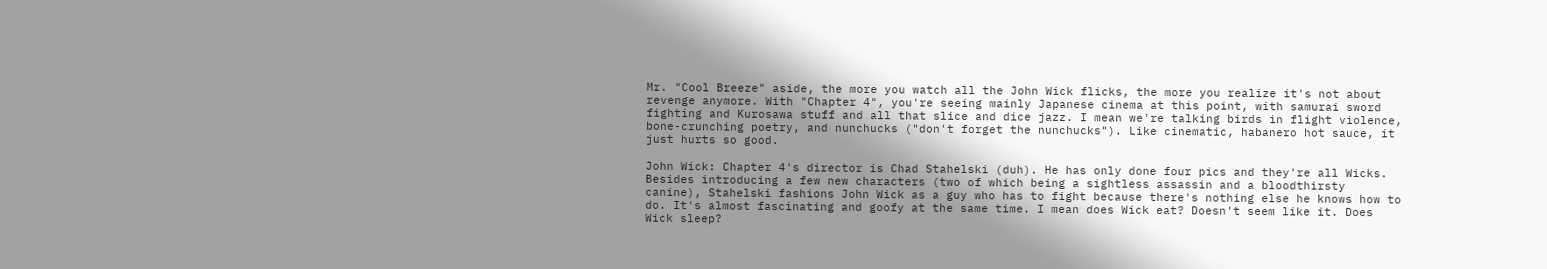Mr. "Cool Breeze" aside, the more you watch all the John Wick flicks, the more you realize it's not about revenge anymore. With "Chapter 4", you're seeing mainly Japanese cinema at this point, with samurai sword fighting and Kurosawa stuff and all that slice and dice jazz. I mean we're talking birds in flight violence, bone-crunching poetry, and nunchucks ("don't forget the nunchucks"). Like cinematic, habanero hot sauce, it just hurts so good.

John Wick: Chapter 4's director is Chad Stahelski (duh). He has only done four pics and they're all Wicks. Besides introducing a few new characters (two of which being a sightless assassin and a bloodthirsty canine), Stahelski fashions John Wick as a guy who has to fight because there's nothing else he knows how to do. It's almost fascinating and goofy at the same time. I mean does Wick eat? Doesn't seem like it. Does Wick sleep?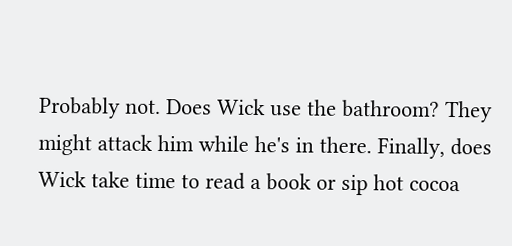Probably not. Does Wick use the bathroom? They might attack him while he's in there. Finally, does Wick take time to read a book or sip hot cocoa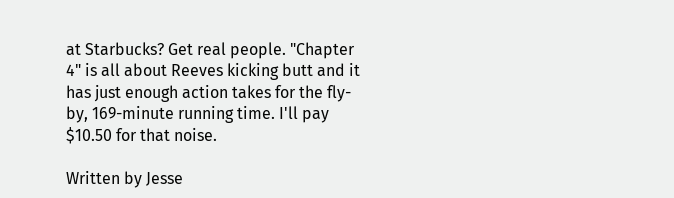at Starbucks? Get real people. "Chapter 4" is all about Reeves kicking butt and it has just enough action takes for the fly-by, 169-minute running time. I'll pay $10.50 for that noise.

Written by Jesse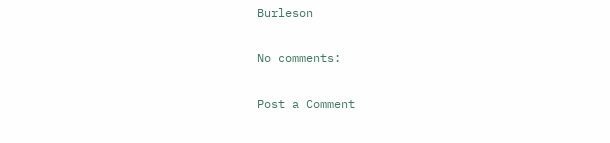Burleson

No comments:

Post a Comment